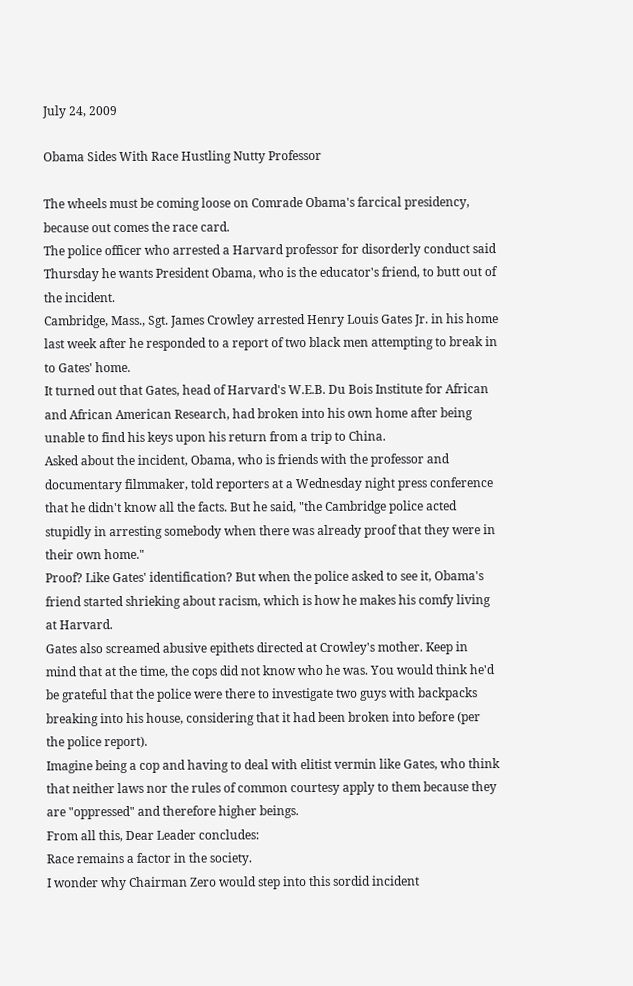July 24, 2009

Obama Sides With Race Hustling Nutty Professor

The wheels must be coming loose on Comrade Obama's farcical presidency, because out comes the race card.
The police officer who arrested a Harvard professor for disorderly conduct said Thursday he wants President Obama, who is the educator's friend, to butt out of the incident.
Cambridge, Mass., Sgt. James Crowley arrested Henry Louis Gates Jr. in his home last week after he responded to a report of two black men attempting to break in to Gates' home.
It turned out that Gates, head of Harvard's W.E.B. Du Bois Institute for African and African American Research, had broken into his own home after being unable to find his keys upon his return from a trip to China.
Asked about the incident, Obama, who is friends with the professor and documentary filmmaker, told reporters at a Wednesday night press conference that he didn't know all the facts. But he said, "the Cambridge police acted stupidly in arresting somebody when there was already proof that they were in their own home."
Proof? Like Gates' identification? But when the police asked to see it, Obama's friend started shrieking about racism, which is how he makes his comfy living at Harvard.
Gates also screamed abusive epithets directed at Crowley's mother. Keep in mind that at the time, the cops did not know who he was. You would think he'd be grateful that the police were there to investigate two guys with backpacks breaking into his house, considering that it had been broken into before (per the police report).
Imagine being a cop and having to deal with elitist vermin like Gates, who think that neither laws nor the rules of common courtesy apply to them because they are "oppressed" and therefore higher beings.
From all this, Dear Leader concludes:
Race remains a factor in the society.
I wonder why Chairman Zero would step into this sordid incident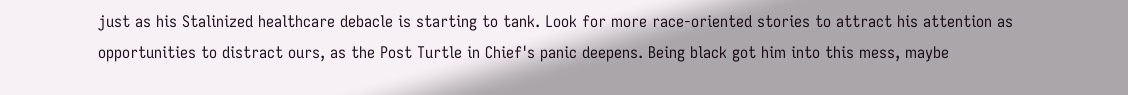just as his Stalinized healthcare debacle is starting to tank. Look for more race-oriented stories to attract his attention as opportunities to distract ours, as the Post Turtle in Chief's panic deepens. Being black got him into this mess, maybe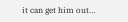it can get him out…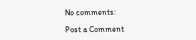No comments:

Post a Comment